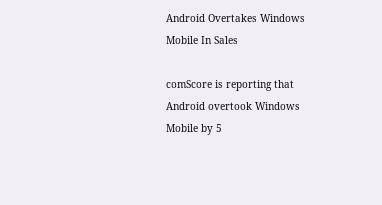Android Overtakes Windows Mobile In Sales

comScore is reporting that Android overtook Windows Mobile by 5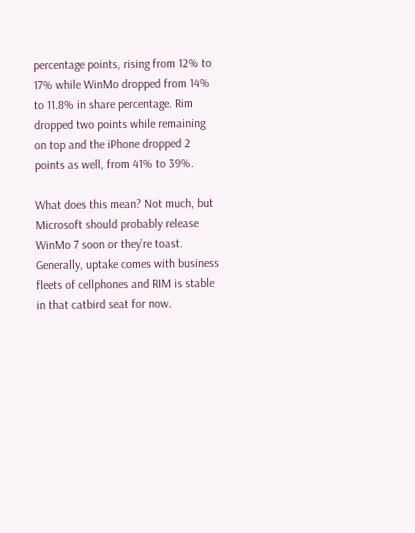percentage points, rising from 12% to 17% while WinMo dropped from 14% to 11.8% in share percentage. Rim dropped two points while remaining on top and the iPhone dropped 2 points as well, from 41% to 39%.

What does this mean? Not much, but Microsoft should probably release WinMo 7 soon or they’re toast. Generally, uptake comes with business fleets of cellphones and RIM is stable in that catbird seat for now.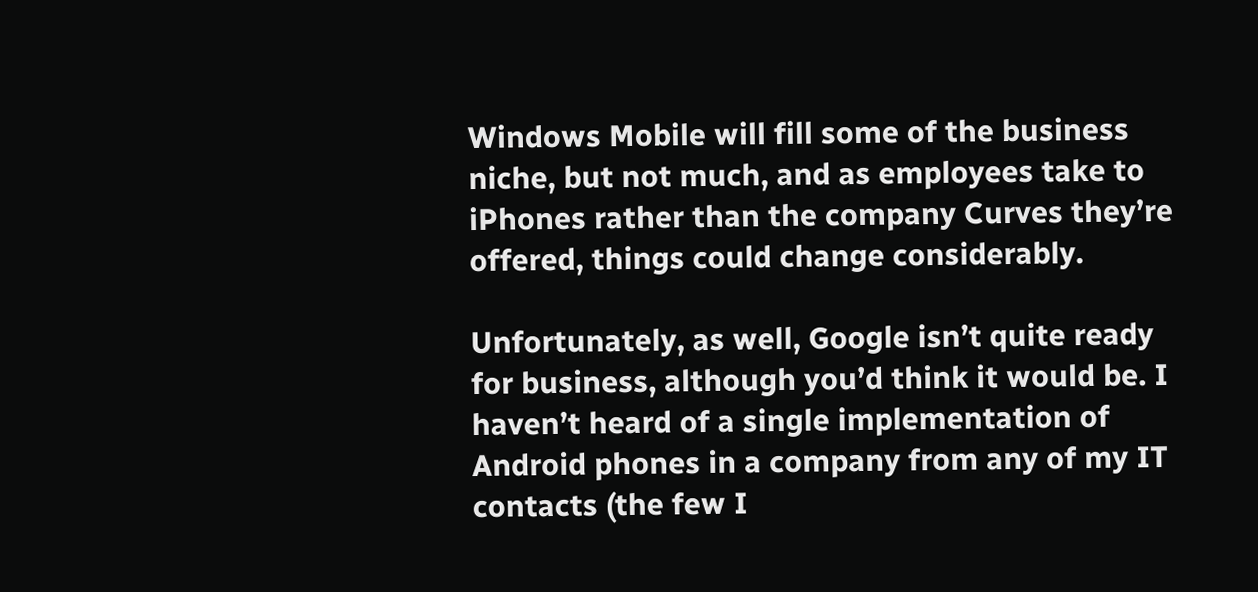Windows Mobile will fill some of the business niche, but not much, and as employees take to iPhones rather than the company Curves they’re offered, things could change considerably.

Unfortunately, as well, Google isn’t quite ready for business, although you’d think it would be. I haven’t heard of a single implementation of Android phones in a company from any of my IT contacts (the few I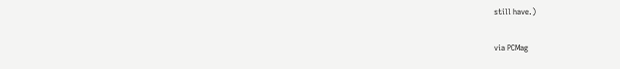still have.)

via PCMag